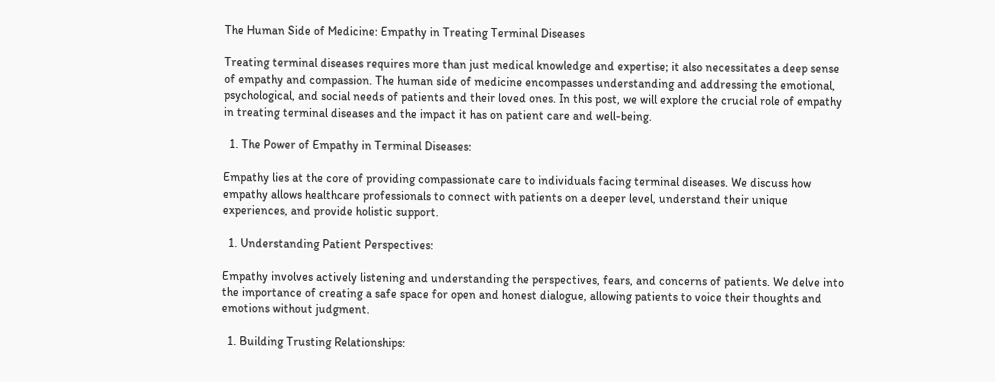The Human Side of Medicine: Empathy in Treating Terminal Diseases

Treating terminal diseases requires more than just medical knowledge and expertise; it also necessitates a deep sense of empathy and compassion. The human side of medicine encompasses understanding and addressing the emotional, psychological, and social needs of patients and their loved ones. In this post, we will explore the crucial role of empathy in treating terminal diseases and the impact it has on patient care and well-being.

  1. The Power of Empathy in Terminal Diseases:

Empathy lies at the core of providing compassionate care to individuals facing terminal diseases. We discuss how empathy allows healthcare professionals to connect with patients on a deeper level, understand their unique experiences, and provide holistic support.

  1. Understanding Patient Perspectives:

Empathy involves actively listening and understanding the perspectives, fears, and concerns of patients. We delve into the importance of creating a safe space for open and honest dialogue, allowing patients to voice their thoughts and emotions without judgment.

  1. Building Trusting Relationships: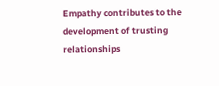Empathy contributes to the development of trusting relationships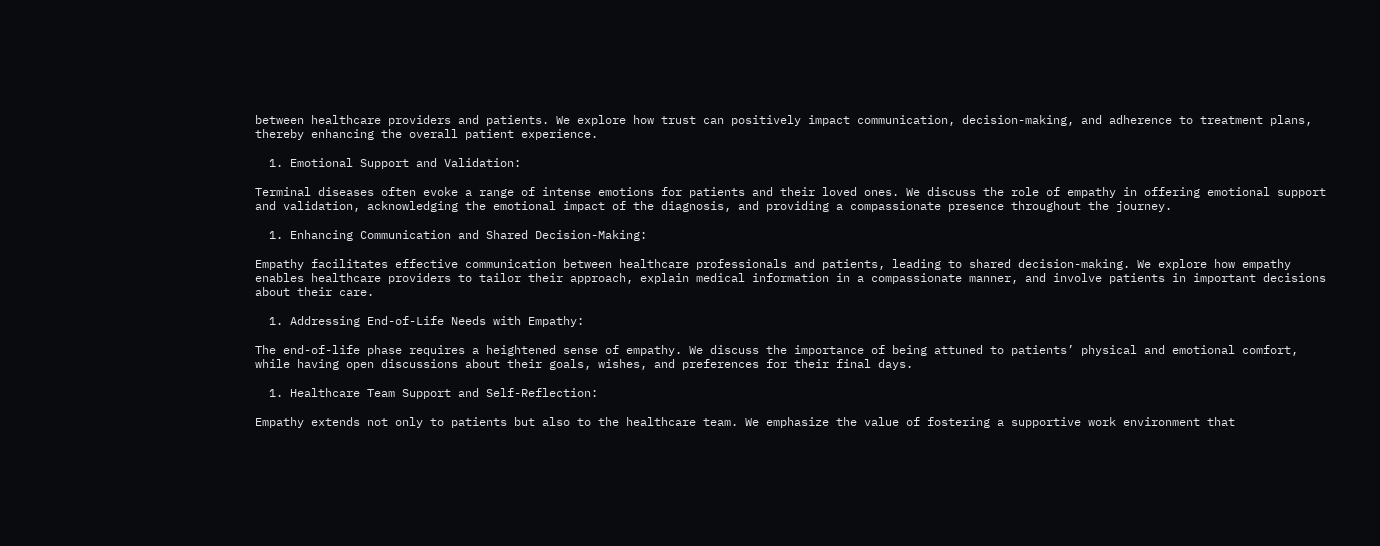between healthcare providers and patients. We explore how trust can positively impact communication, decision-making, and adherence to treatment plans, thereby enhancing the overall patient experience.

  1. Emotional Support and Validation:

Terminal diseases often evoke a range of intense emotions for patients and their loved ones. We discuss the role of empathy in offering emotional support and validation, acknowledging the emotional impact of the diagnosis, and providing a compassionate presence throughout the journey.

  1. Enhancing Communication and Shared Decision-Making:

Empathy facilitates effective communication between healthcare professionals and patients, leading to shared decision-making. We explore how empathy enables healthcare providers to tailor their approach, explain medical information in a compassionate manner, and involve patients in important decisions about their care.

  1. Addressing End-of-Life Needs with Empathy:

The end-of-life phase requires a heightened sense of empathy. We discuss the importance of being attuned to patients’ physical and emotional comfort, while having open discussions about their goals, wishes, and preferences for their final days.

  1. Healthcare Team Support and Self-Reflection:

Empathy extends not only to patients but also to the healthcare team. We emphasize the value of fostering a supportive work environment that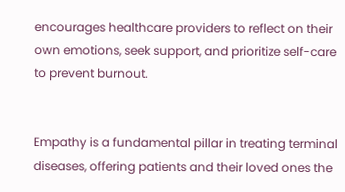encourages healthcare providers to reflect on their own emotions, seek support, and prioritize self-care to prevent burnout.


Empathy is a fundamental pillar in treating terminal diseases, offering patients and their loved ones the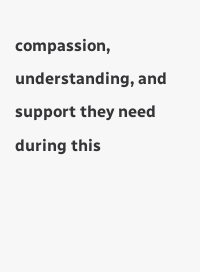compassion, understanding, and support they need during this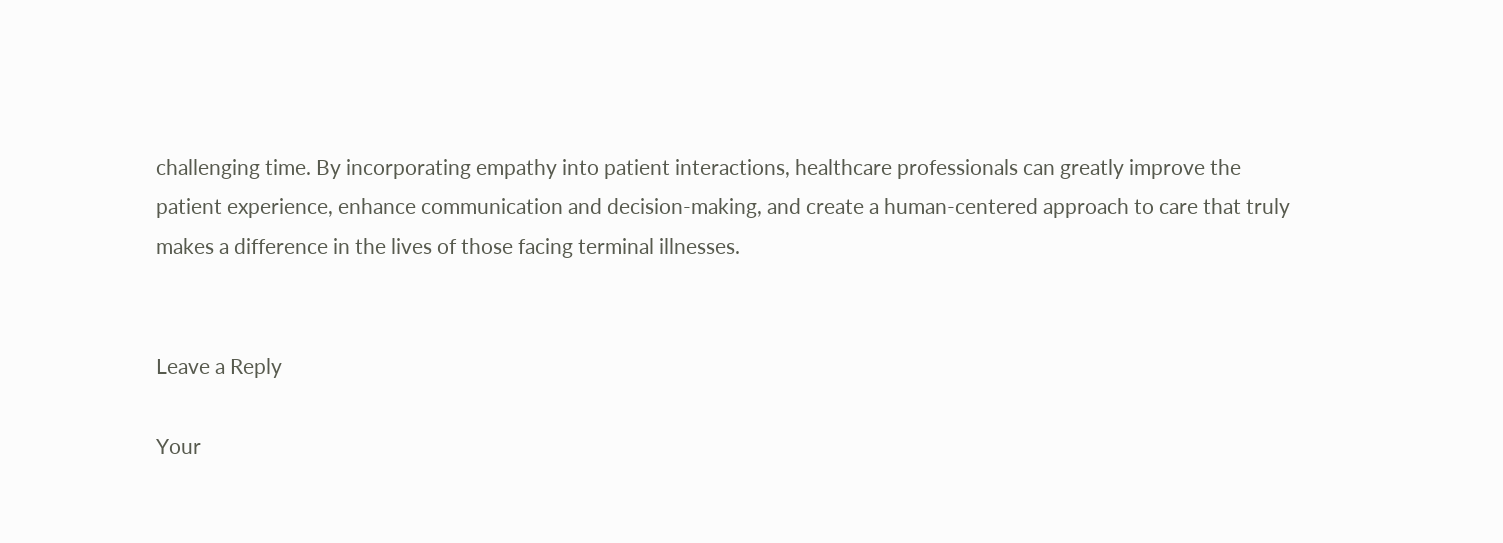challenging time. By incorporating empathy into patient interactions, healthcare professionals can greatly improve the patient experience, enhance communication and decision-making, and create a human-centered approach to care that truly makes a difference in the lives of those facing terminal illnesses.


Leave a Reply

Your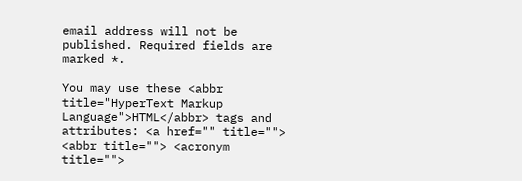email address will not be published. Required fields are marked *.

You may use these <abbr title="HyperText Markup Language">HTML</abbr> tags and attributes: <a href="" title=""> <abbr title=""> <acronym title="">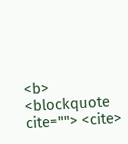<b> <blockquote cite=""> <cite>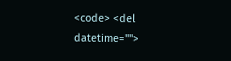<code> <del datetime="">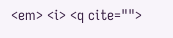<em> <i> <q cite="">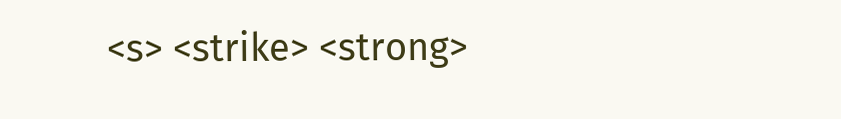<s> <strike> <strong>